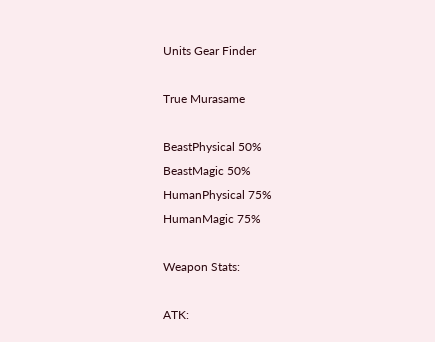Units Gear Finder

True Murasame

BeastPhysical 50%
BeastMagic 50%
HumanPhysical 75%
HumanMagic 75%

Weapon Stats:

ATK: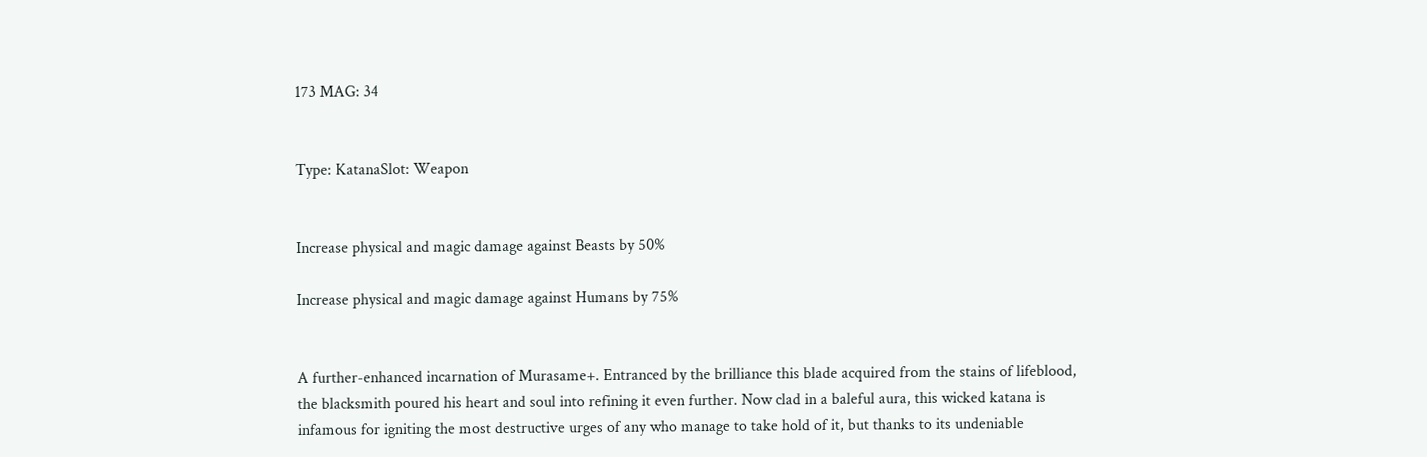173 MAG: 34


Type: KatanaSlot: Weapon


Increase physical and magic damage against Beasts by 50%

Increase physical and magic damage against Humans by 75%


A further-enhanced incarnation of Murasame+. Entranced by the brilliance this blade acquired from the stains of lifeblood, the blacksmith poured his heart and soul into refining it even further. Now clad in a baleful aura, this wicked katana is infamous for igniting the most destructive urges of any who manage to take hold of it, but thanks to its undeniable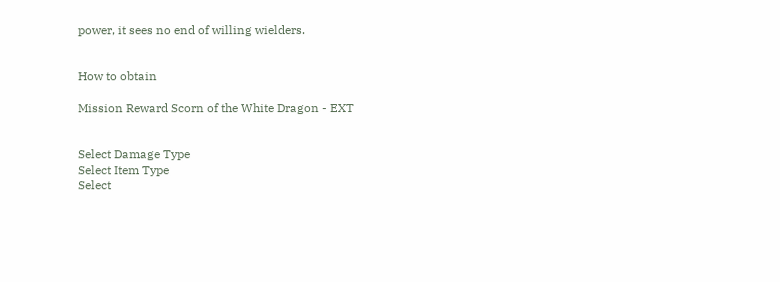power, it sees no end of willing wielders.


How to obtain

Mission Reward Scorn of the White Dragon - EXT


Select Damage Type
Select Item Type
Select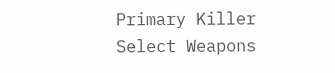Primary Killer
Select Weapons